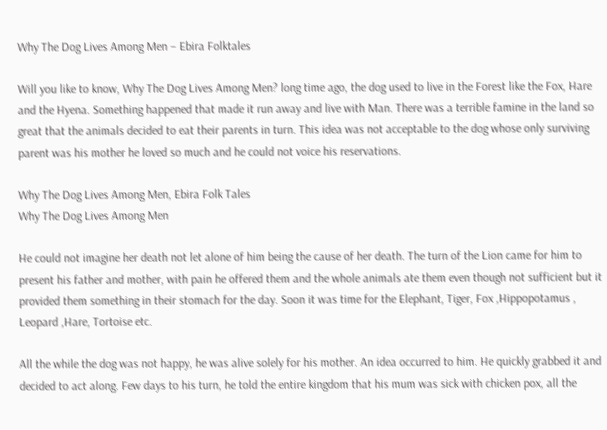Why The Dog Lives Among Men – Ebira Folktales

Will you like to know, Why The Dog Lives Among Men? long time ago, the dog used to live in the Forest like the Fox, Hare and the Hyena. Something happened that made it run away and live with Man. There was a terrible famine in the land so great that the animals decided to eat their parents in turn. This idea was not acceptable to the dog whose only surviving parent was his mother he loved so much and he could not voice his reservations.

Why The Dog Lives Among Men, Ebira Folk Tales
Why The Dog Lives Among Men

He could not imagine her death not let alone of him being the cause of her death. The turn of the Lion came for him to present his father and mother, with pain he offered them and the whole animals ate them even though not sufficient but it provided them something in their stomach for the day. Soon it was time for the Elephant, Tiger, Fox ,Hippopotamus , Leopard ,Hare, Tortoise etc.

All the while the dog was not happy, he was alive solely for his mother. An idea occurred to him. He quickly grabbed it and decided to act along. Few days to his turn, he told the entire kingdom that his mum was sick with chicken pox, all the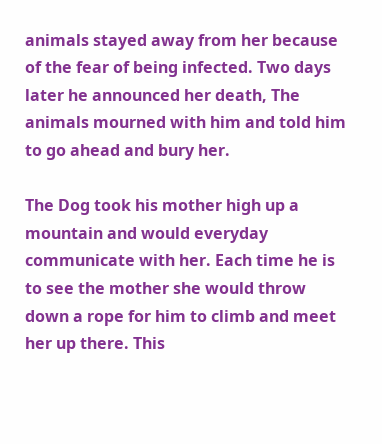animals stayed away from her because of the fear of being infected. Two days later he announced her death, The animals mourned with him and told him to go ahead and bury her.

The Dog took his mother high up a mountain and would everyday communicate with her. Each time he is to see the mother she would throw down a rope for him to climb and meet her up there. This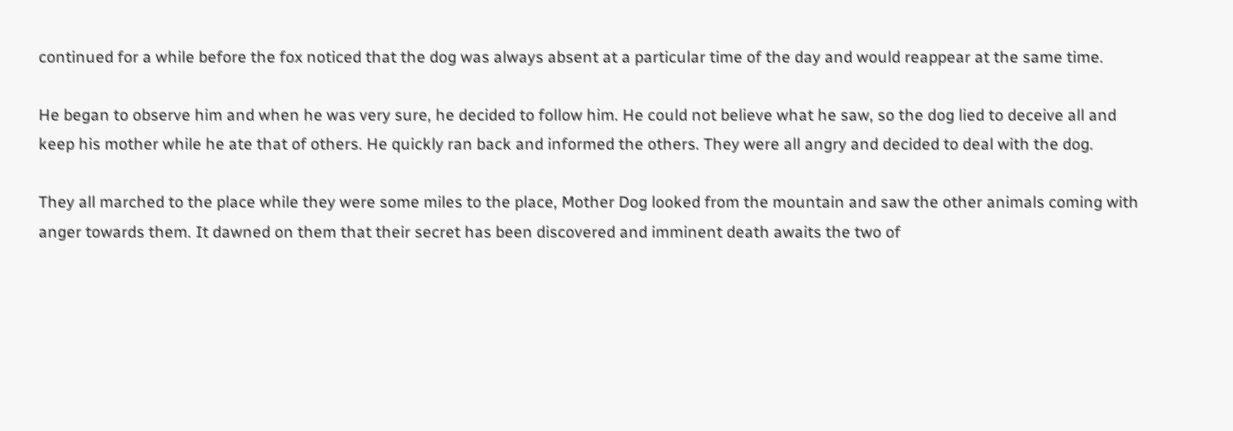continued for a while before the fox noticed that the dog was always absent at a particular time of the day and would reappear at the same time.

He began to observe him and when he was very sure, he decided to follow him. He could not believe what he saw, so the dog lied to deceive all and keep his mother while he ate that of others. He quickly ran back and informed the others. They were all angry and decided to deal with the dog.

They all marched to the place while they were some miles to the place, Mother Dog looked from the mountain and saw the other animals coming with anger towards them. It dawned on them that their secret has been discovered and imminent death awaits the two of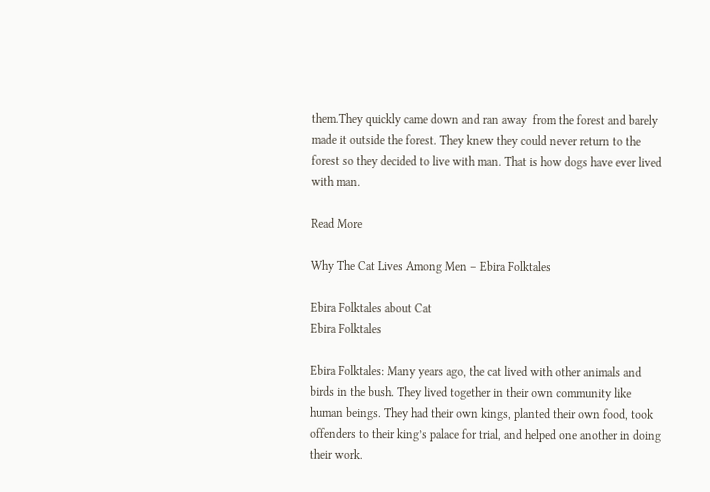them.They quickly came down and ran away  from the forest and barely made it outside the forest. They knew they could never return to the forest so they decided to live with man. That is how dogs have ever lived with man.

Read More

Why The Cat Lives Among Men – Ebira Folktales

Ebira Folktales about Cat
Ebira Folktales

Ebira Folktales: Many years ago, the cat lived with other animals and birds in the bush. They lived together in their own community like human beings. They had their own kings, planted their own food, took offenders to their king’s palace for trial, and helped one another in doing their work.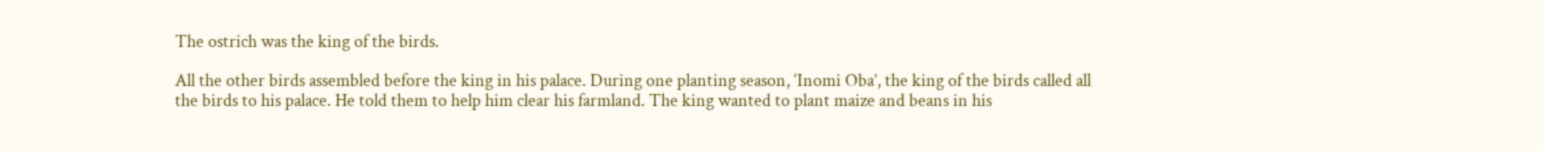The ostrich was the king of the birds.

All the other birds assembled before the king in his palace. During one planting season, ‘Inomi Oba’, the king of the birds called all the birds to his palace. He told them to help him clear his farmland. The king wanted to plant maize and beans in his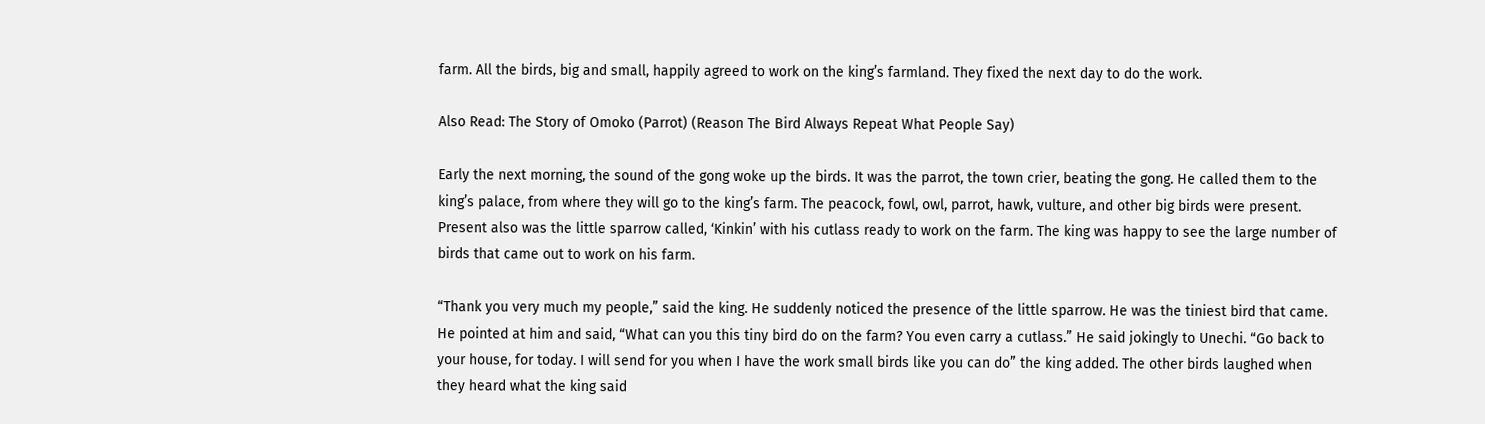farm. All the birds, big and small, happily agreed to work on the king’s farmland. They fixed the next day to do the work.

Also Read: The Story of Omoko (Parrot) (Reason The Bird Always Repeat What People Say)

Early the next morning, the sound of the gong woke up the birds. It was the parrot, the town crier, beating the gong. He called them to the king’s palace, from where they will go to the king’s farm. The peacock, fowl, owl, parrot, hawk, vulture, and other big birds were present. Present also was the little sparrow called, ‘Kinkin’ with his cutlass ready to work on the farm. The king was happy to see the large number of birds that came out to work on his farm.

“Thank you very much my people,” said the king. He suddenly noticed the presence of the little sparrow. He was the tiniest bird that came. He pointed at him and said, “What can you this tiny bird do on the farm? You even carry a cutlass.” He said jokingly to Unechi. “Go back to your house, for today. I will send for you when I have the work small birds like you can do” the king added. The other birds laughed when they heard what the king said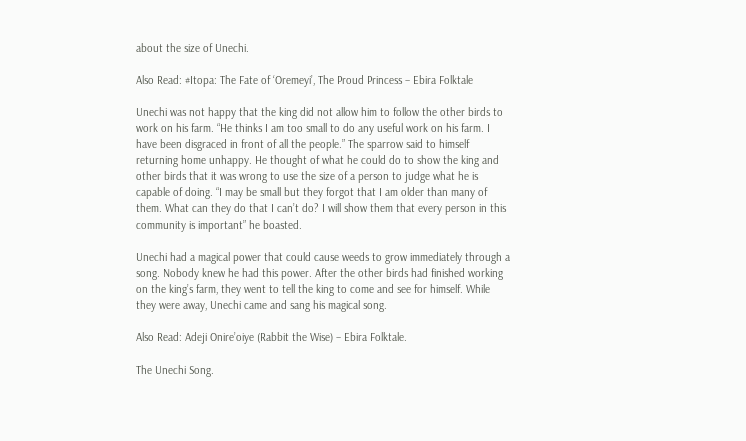about the size of Unechi.

Also Read: #Itopa: The Fate of ‘Oremeyi’, The Proud Princess – Ebira Folktale

Unechi was not happy that the king did not allow him to follow the other birds to work on his farm. “He thinks I am too small to do any useful work on his farm. I have been disgraced in front of all the people.” The sparrow said to himself returning home unhappy. He thought of what he could do to show the king and other birds that it was wrong to use the size of a person to judge what he is capable of doing. “I may be small but they forgot that I am older than many of them. What can they do that I can’t do? I will show them that every person in this community is important” he boasted.

Unechi had a magical power that could cause weeds to grow immediately through a song. Nobody knew he had this power. After the other birds had finished working on the king’s farm, they went to tell the king to come and see for himself. While they were away, Unechi came and sang his magical song.

Also Read: Adeji Onire’oiye (Rabbit the Wise) – Ebira Folktale.

The Unechi Song.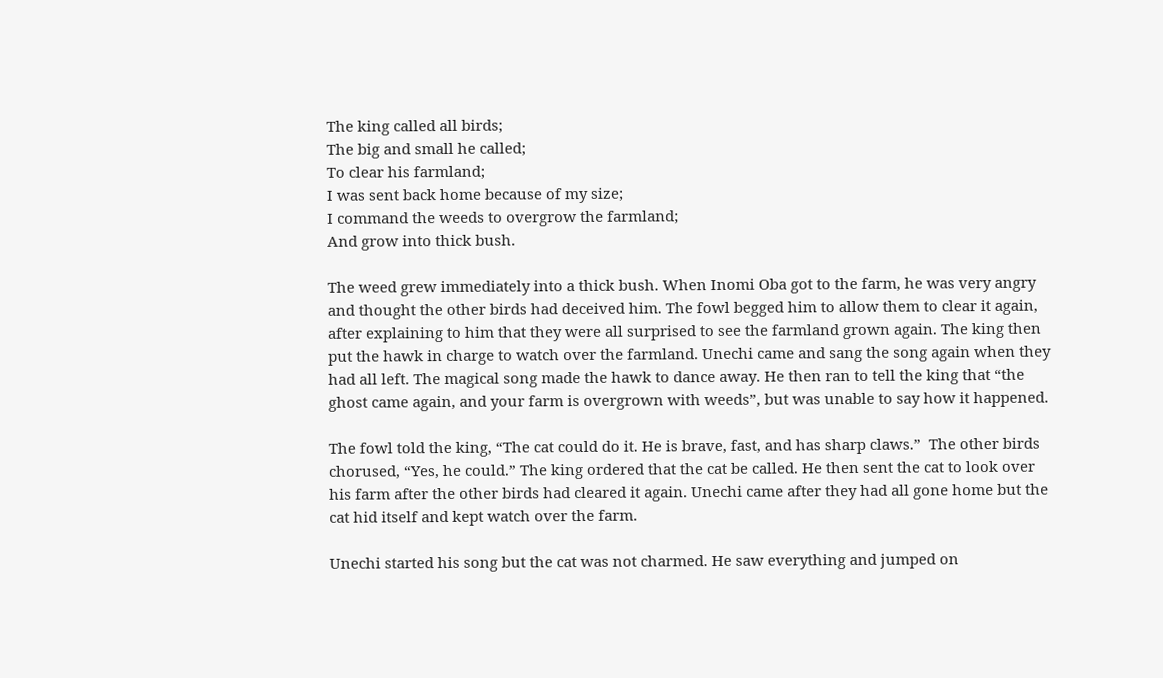The king called all birds;
The big and small he called;
To clear his farmland;
I was sent back home because of my size;
I command the weeds to overgrow the farmland;
And grow into thick bush.

The weed grew immediately into a thick bush. When Inomi Oba got to the farm, he was very angry and thought the other birds had deceived him. The fowl begged him to allow them to clear it again, after explaining to him that they were all surprised to see the farmland grown again. The king then put the hawk in charge to watch over the farmland. Unechi came and sang the song again when they had all left. The magical song made the hawk to dance away. He then ran to tell the king that “the ghost came again, and your farm is overgrown with weeds”, but was unable to say how it happened.

The fowl told the king, “The cat could do it. He is brave, fast, and has sharp claws.”  The other birds chorused, “Yes, he could.” The king ordered that the cat be called. He then sent the cat to look over his farm after the other birds had cleared it again. Unechi came after they had all gone home but the cat hid itself and kept watch over the farm.

Unechi started his song but the cat was not charmed. He saw everything and jumped on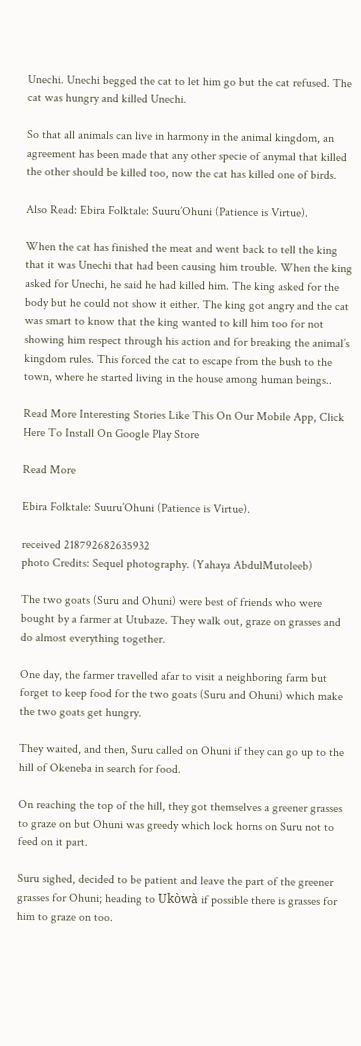Unechi. Unechi begged the cat to let him go but the cat refused. The cat was hungry and killed Unechi.

So that all animals can live in harmony in the animal kingdom, an agreement has been made that any other specie of anymal that killed the other should be killed too, now the cat has killed one of birds.

Also Read: Ebira Folktale: Suuru’Ohuni (Patience is Virtue).

When the cat has finished the meat and went back to tell the king that it was Unechi that had been causing him trouble. When the king asked for Unechi, he said he had killed him. The king asked for the body but he could not show it either. The king got angry and the cat was smart to know that the king wanted to kill him too for not showing him respect through his action and for breaking the animal’s kingdom rules. This forced the cat to escape from the bush to the town, where he started living in the house among human beings..

Read More Interesting Stories Like This On Our Mobile App, Click Here To Install On Google Play Store

Read More

Ebira Folktale: Suuru’Ohuni (Patience is Virtue).

received 218792682635932
photo Credits: Sequel photography. (Yahaya AbdulMutoleeb)

The two goats (Suru and Ohuni) were best of friends who were bought by a farmer at Utubaze. They walk out, graze on grasses and do almost everything together.

One day, the farmer travelled afar to visit a neighboring farm but forget to keep food for the two goats (Suru and Ohuni) which make the two goats get hungry.

They waited, and then, Suru called on Ohuni if they can go up to the hill of Okeneba in search for food.

On reaching the top of the hill, they got themselves a greener grasses to graze on but Ohuni was greedy which lock horns on Suru not to feed on it part.

Suru sighed, decided to be patient and leave the part of the greener grasses for Ohuni; heading to Ukòwà if possible there is grasses for him to graze on too.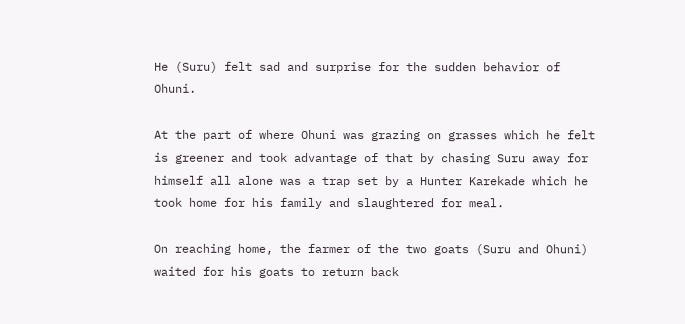He (Suru) felt sad and surprise for the sudden behavior of Ohuni.

At the part of where Ohuni was grazing on grasses which he felt is greener and took advantage of that by chasing Suru away for himself all alone was a trap set by a Hunter Karekade which he took home for his family and slaughtered for meal.

On reaching home, the farmer of the two goats (Suru and Ohuni) waited for his goats to return back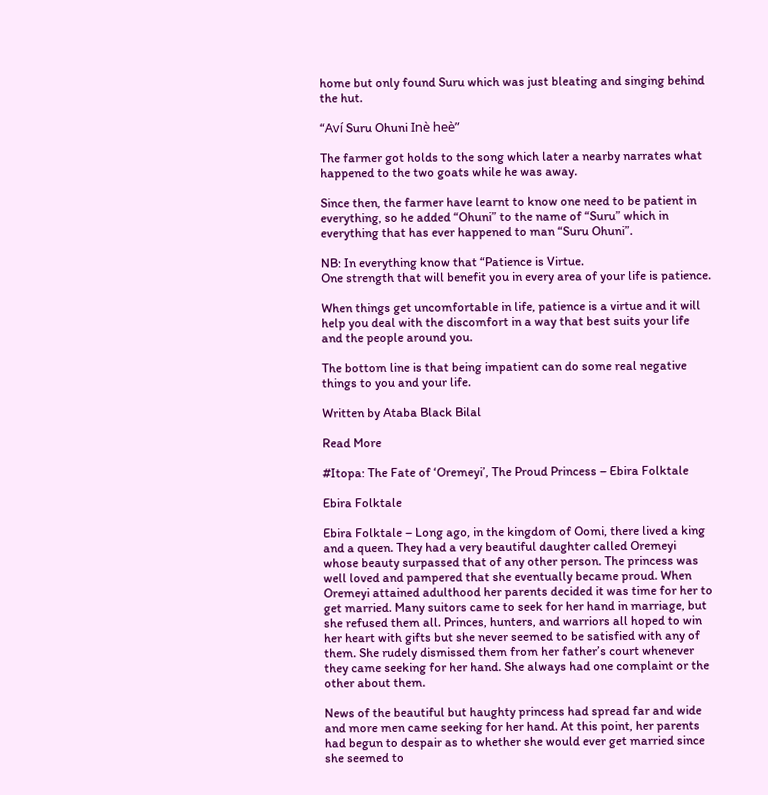home but only found Suru which was just bleating and singing behind the hut.

“Aví Suru Ohuni Inè heè”

The farmer got holds to the song which later a nearby narrates what happened to the two goats while he was away.

Since then, the farmer have learnt to know one need to be patient in everything, so he added “Ohuni” to the name of “Suru” which in everything that has ever happened to man “Suru Ohuni”.

NB: In everything know that “Patience is Virtue.
One strength that will benefit you in every area of your life is patience.

When things get uncomfortable in life, patience is a virtue and it will help you deal with the discomfort in a way that best suits your life and the people around you.

The bottom line is that being impatient can do some real negative things to you and your life.

Written by Ataba Black Bilal

Read More

#Itopa: The Fate of ‘Oremeyi’, The Proud Princess – Ebira Folktale

Ebira Folktale

Ebira Folktale – Long ago, in the kingdom of Oomi, there lived a king and a queen. They had a very beautiful daughter called Oremeyi whose beauty surpassed that of any other person. The princess was well loved and pampered that she eventually became proud. When Oremeyi attained adulthood her parents decided it was time for her to get married. Many suitors came to seek for her hand in marriage, but she refused them all. Princes, hunters, and warriors all hoped to win her heart with gifts but she never seemed to be satisfied with any of them. She rudely dismissed them from her father’s court whenever they came seeking for her hand. She always had one complaint or the other about them.

News of the beautiful but haughty princess had spread far and wide and more men came seeking for her hand. At this point, her parents had begun to despair as to whether she would ever get married since she seemed to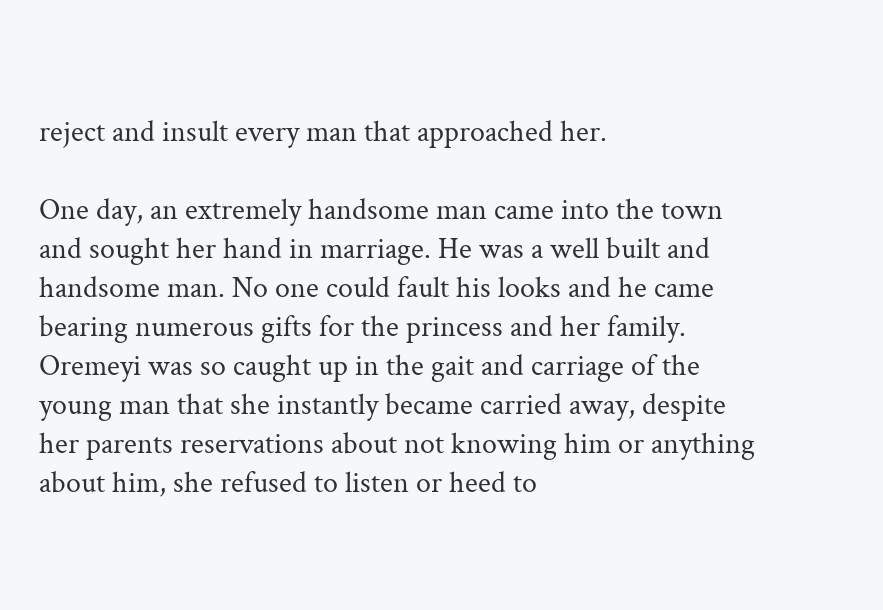reject and insult every man that approached her.

One day, an extremely handsome man came into the town and sought her hand in marriage. He was a well built and handsome man. No one could fault his looks and he came bearing numerous gifts for the princess and her family. Oremeyi was so caught up in the gait and carriage of the young man that she instantly became carried away, despite her parents reservations about not knowing him or anything about him, she refused to listen or heed to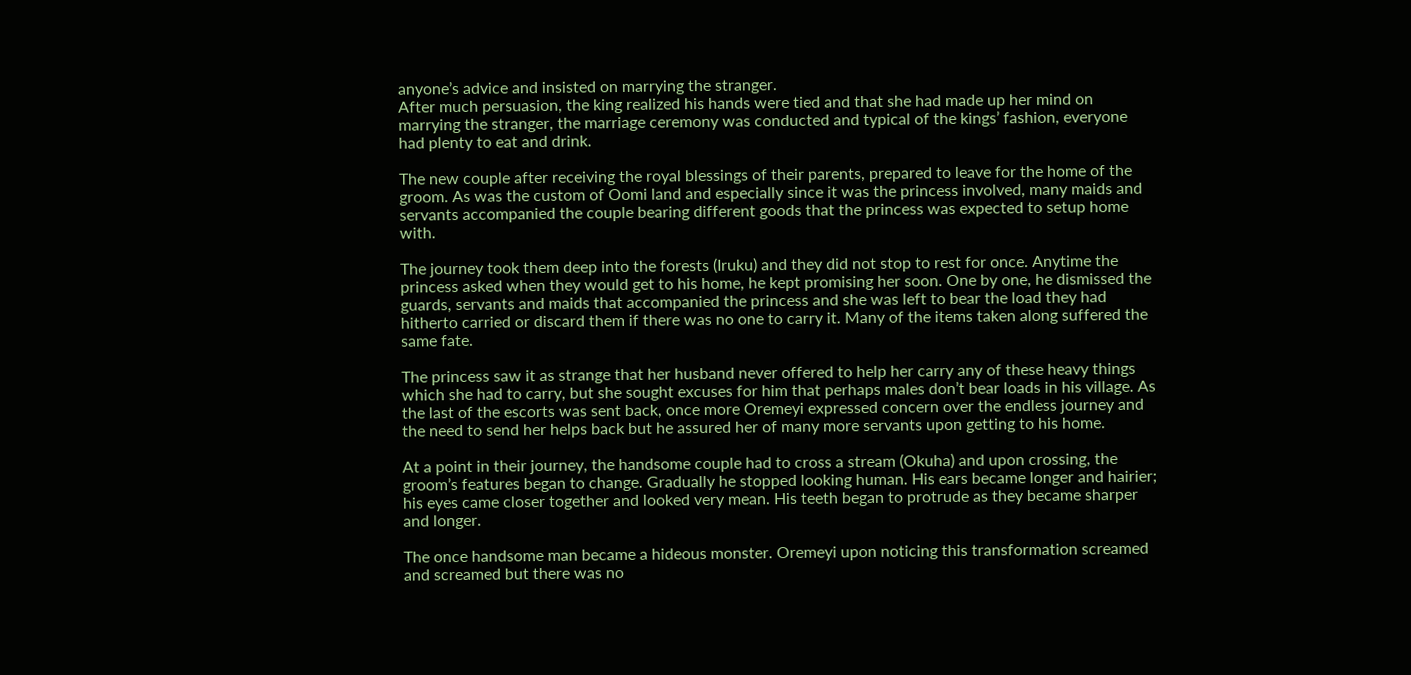anyone’s advice and insisted on marrying the stranger.
After much persuasion, the king realized his hands were tied and that she had made up her mind on marrying the stranger, the marriage ceremony was conducted and typical of the kings’ fashion, everyone had plenty to eat and drink.

The new couple after receiving the royal blessings of their parents, prepared to leave for the home of the groom. As was the custom of Oomi land and especially since it was the princess involved, many maids and servants accompanied the couple bearing different goods that the princess was expected to setup home with.

The journey took them deep into the forests (Iruku) and they did not stop to rest for once. Anytime the princess asked when they would get to his home, he kept promising her soon. One by one, he dismissed the guards, servants and maids that accompanied the princess and she was left to bear the load they had hitherto carried or discard them if there was no one to carry it. Many of the items taken along suffered the same fate.

The princess saw it as strange that her husband never offered to help her carry any of these heavy things which she had to carry, but she sought excuses for him that perhaps males don’t bear loads in his village. As the last of the escorts was sent back, once more Oremeyi expressed concern over the endless journey and the need to send her helps back but he assured her of many more servants upon getting to his home.

At a point in their journey, the handsome couple had to cross a stream (Okuha) and upon crossing, the groom’s features began to change. Gradually he stopped looking human. His ears became longer and hairier; his eyes came closer together and looked very mean. His teeth began to protrude as they became sharper and longer.

The once handsome man became a hideous monster. Oremeyi upon noticing this transformation screamed and screamed but there was no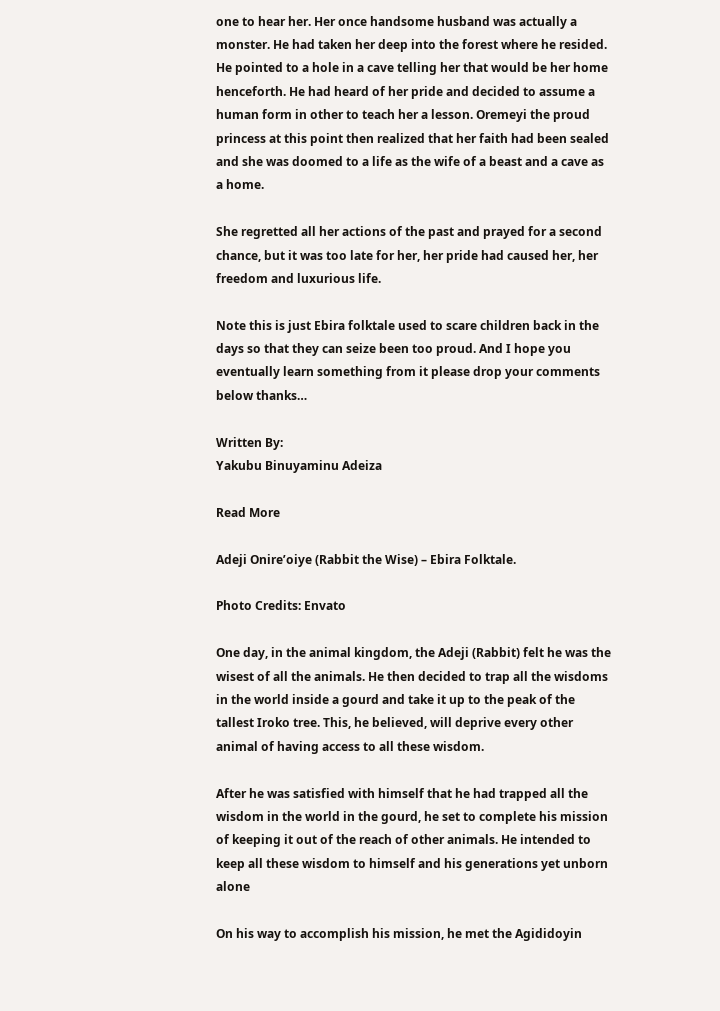one to hear her. Her once handsome husband was actually a monster. He had taken her deep into the forest where he resided. He pointed to a hole in a cave telling her that would be her home henceforth. He had heard of her pride and decided to assume a human form in other to teach her a lesson. Oremeyi the proud princess at this point then realized that her faith had been sealed and she was doomed to a life as the wife of a beast and a cave as a home.

She regretted all her actions of the past and prayed for a second chance, but it was too late for her, her pride had caused her, her freedom and luxurious life.

Note this is just Ebira folktale used to scare children back in the days so that they can seize been too proud. And I hope you eventually learn something from it please drop your comments below thanks…

Written By:
Yakubu Binuyaminu Adeiza

Read More

Adeji Onire’oiye (Rabbit the Wise) – Ebira Folktale.

Photo Credits: Envato

One day, in the animal kingdom, the Adeji (Rabbit) felt he was the wisest of all the animals. He then decided to trap all the wisdoms in the world inside a gourd and take it up to the peak of the tallest Iroko tree. This, he believed, will deprive every other animal of having access to all these wisdom.

After he was satisfied with himself that he had trapped all the wisdom in the world in the gourd, he set to complete his mission of keeping it out of the reach of other animals. He intended to keep all these wisdom to himself and his generations yet unborn alone

On his way to accomplish his mission, he met the Agididoyin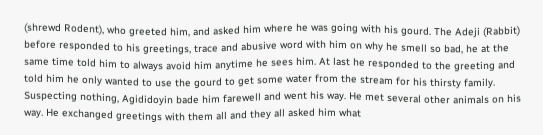(shrewd Rodent), who greeted him, and asked him where he was going with his gourd. The Adeji (Rabbit) before responded to his greetings, trace and abusive word with him on why he smell so bad, he at the same time told him to always avoid him anytime he sees him. At last he responded to the greeting and told him he only wanted to use the gourd to get some water from the stream for his thirsty family. Suspecting nothing, Agididoyin bade him farewell and went his way. He met several other animals on his way. He exchanged greetings with them all and they all asked him what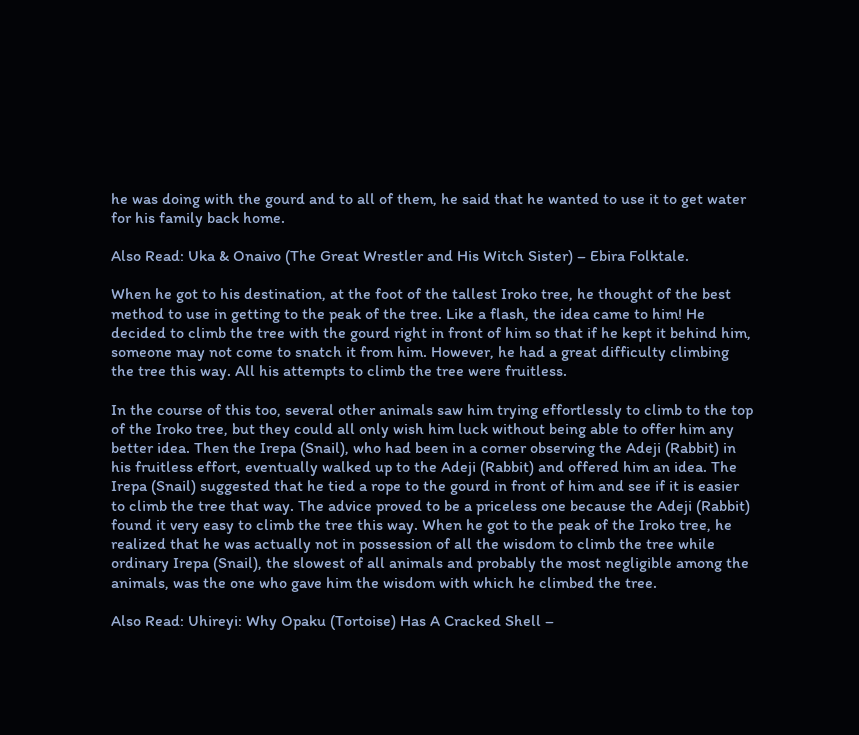he was doing with the gourd and to all of them, he said that he wanted to use it to get water for his family back home.

Also Read: Uka & Onaivo (The Great Wrestler and His Witch Sister) – Ebira Folktale.

When he got to his destination, at the foot of the tallest Iroko tree, he thought of the best method to use in getting to the peak of the tree. Like a flash, the idea came to him! He decided to climb the tree with the gourd right in front of him so that if he kept it behind him, someone may not come to snatch it from him. However, he had a great difficulty climbing the tree this way. All his attempts to climb the tree were fruitless.

In the course of this too, several other animals saw him trying effortlessly to climb to the top of the Iroko tree, but they could all only wish him luck without being able to offer him any better idea. Then the Irepa (Snail), who had been in a corner observing the Adeji (Rabbit) in his fruitless effort, eventually walked up to the Adeji (Rabbit) and offered him an idea. The Irepa (Snail) suggested that he tied a rope to the gourd in front of him and see if it is easier to climb the tree that way. The advice proved to be a priceless one because the Adeji (Rabbit) found it very easy to climb the tree this way. When he got to the peak of the Iroko tree, he realized that he was actually not in possession of all the wisdom to climb the tree while ordinary Irepa (Snail), the slowest of all animals and probably the most negligible among the animals, was the one who gave him the wisdom with which he climbed the tree.

Also Read: Uhireyi: Why Opaku (Tortoise) Has A Cracked Shell –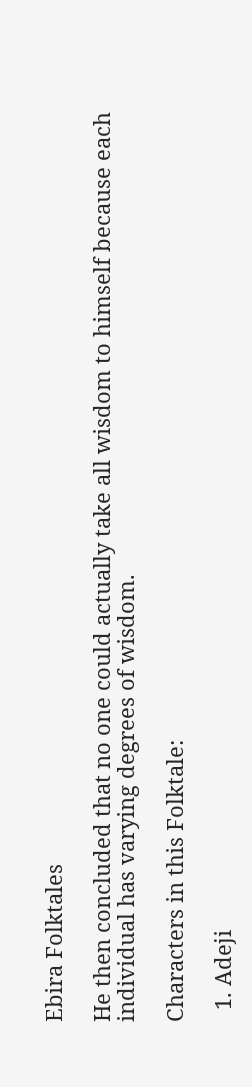Ebira Folktales

He then concluded that no one could actually take all wisdom to himself because each individual has varying degrees of wisdom.

Characters in this Folktale:

  1. Adeji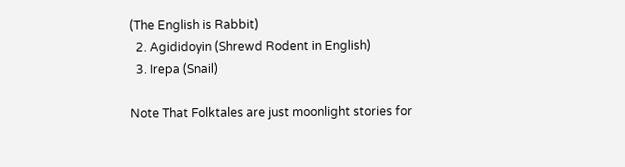(The English is Rabbit)
  2. Agididoyin (Shrewd Rodent in English)
  3. Irepa (Snail)

Note That Folktales are just moonlight stories for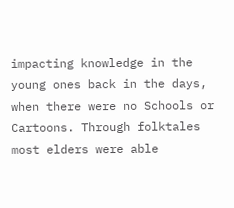impacting knowledge in the young ones back in the days, when there were no Schools or Cartoons. Through folktales most elders were able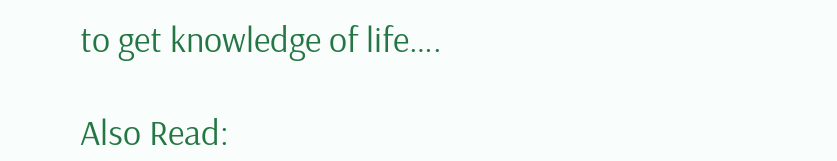to get knowledge of life….

Also Read: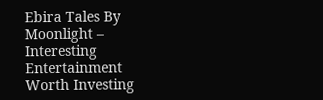Ebira Tales By Moonlight – Interesting Entertainment Worth Investing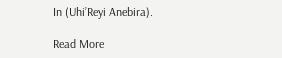In (Uhi’Reyi Anebira).

Read More